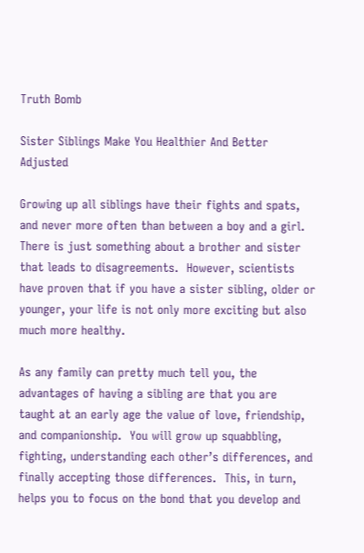Truth Bomb

Sister Siblings Make You Healthier And Better Adjusted

Growing up all siblings have their fights and spats, and never more often than between a boy and a girl.  There is just something about a brother and sister that leads to disagreements.  However, scientists have proven that if you have a sister sibling, older or younger, your life is not only more exciting but also much more healthy.

As any family can pretty much tell you, the advantages of having a sibling are that you are taught at an early age the value of love, friendship, and companionship.  You will grow up squabbling, fighting, understanding each other’s differences, and finally accepting those differences.  This, in turn, helps you to focus on the bond that you develop and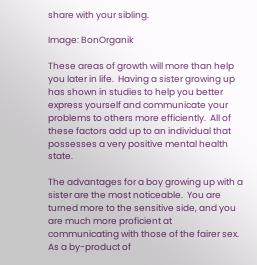share with your sibling.

Image: BonOrganik

These areas of growth will more than help you later in life.  Having a sister growing up has shown in studies to help you better express yourself and communicate your problems to others more efficiently.  All of these factors add up to an individual that possesses a very positive mental health state.

The advantages for a boy growing up with a sister are the most noticeable.  You are turned more to the sensitive side, and you are much more proficient at communicating with those of the fairer sex.  As a by-product of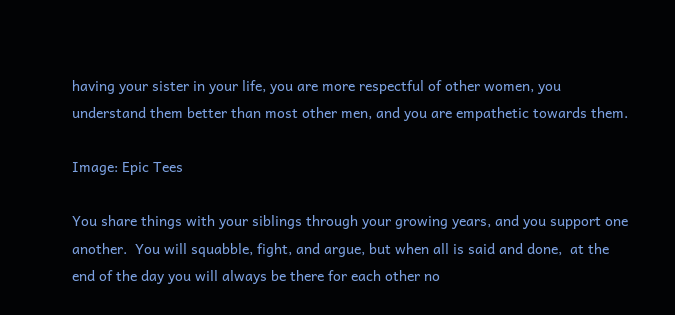having your sister in your life, you are more respectful of other women, you understand them better than most other men, and you are empathetic towards them.

Image: Epic Tees

You share things with your siblings through your growing years, and you support one another.  You will squabble, fight, and argue, but when all is said and done,  at the end of the day you will always be there for each other no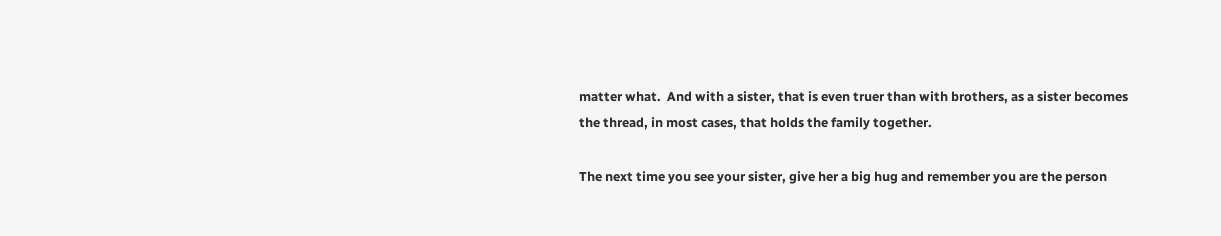matter what.  And with a sister, that is even truer than with brothers, as a sister becomes the thread, in most cases, that holds the family together.

The next time you see your sister, give her a big hug and remember you are the person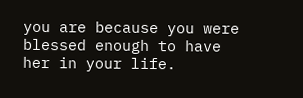you are because you were blessed enough to have her in your life.